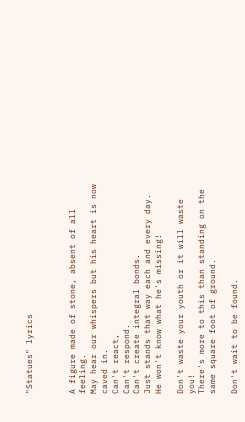"Statues" lyrics



A figure made of stone, absent of all feeling.
May hear our whispers but his heart is now caved in.
Can't react,
Can't respond.
Can't create integral bonds.
Just stands that way each and every day.
He won't know what he's missing!

Don't waste your youth or it will waste you!
There's more to this than standing on the same square foot of ground.

Don't wait to be found.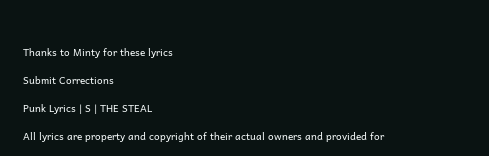Thanks to Minty for these lyrics

Submit Corrections

Punk Lyrics | S | THE STEAL

All lyrics are property and copyright of their actual owners and provided for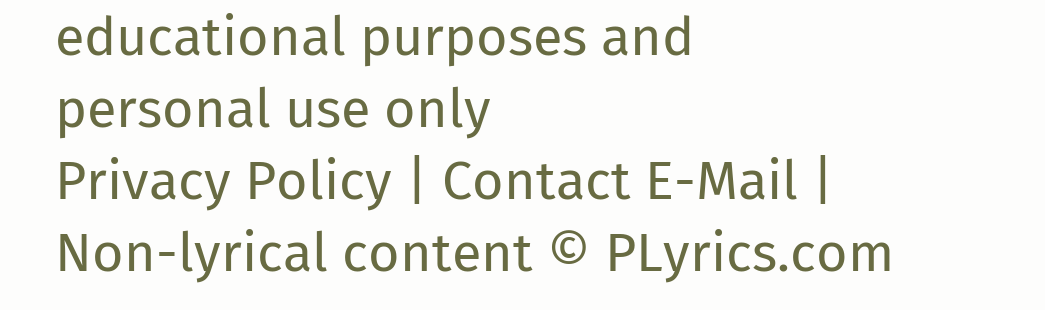educational purposes and personal use only
Privacy Policy | Contact E-Mail | Non-lyrical content © PLyrics.com